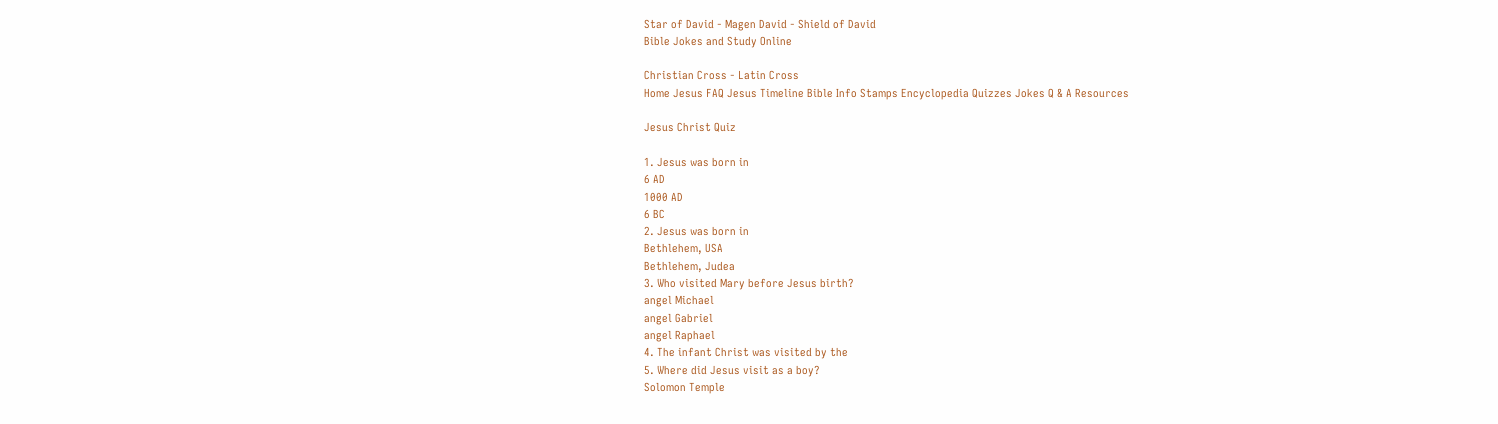Star of David - Magen David - Shield of David
Bible Jokes and Study Online

Christian Cross - Latin Cross
Home Jesus FAQ Jesus Timeline Bible Info Stamps Encyclopedia Quizzes Jokes Q & A Resources

Jesus Christ Quiz

1. Jesus was born in
6 AD
1000 AD
6 BC
2. Jesus was born in
Bethlehem, USA
Bethlehem, Judea
3. Who visited Mary before Jesus birth?
angel Michael
angel Gabriel
angel Raphael
4. The infant Christ was visited by the
5. Where did Jesus visit as a boy?
Solomon Temple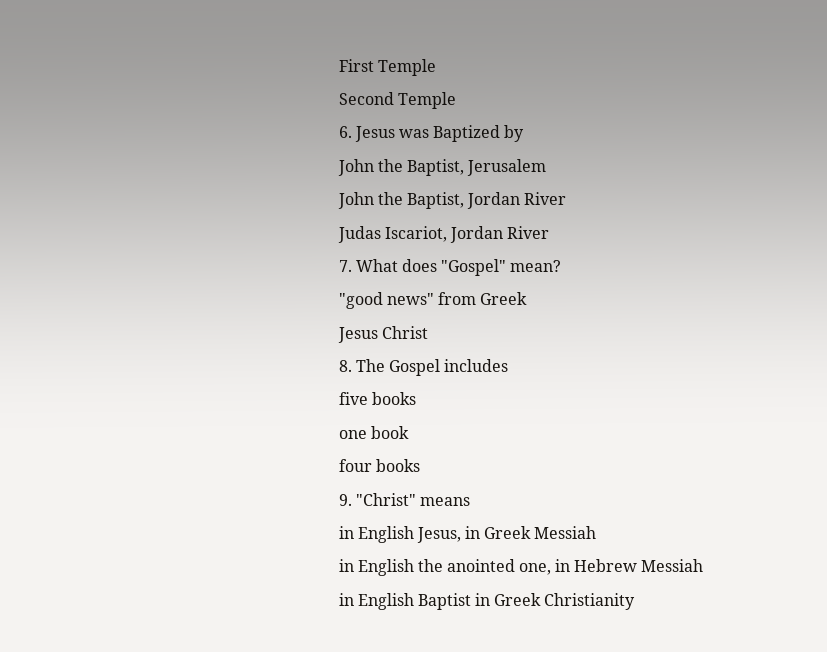First Temple
Second Temple
6. Jesus was Baptized by
John the Baptist, Jerusalem
John the Baptist, Jordan River
Judas Iscariot, Jordan River
7. What does "Gospel" mean?
"good news" from Greek
Jesus Christ
8. The Gospel includes
five books
one book
four books
9. "Christ" means
in English Jesus, in Greek Messiah
in English the anointed one, in Hebrew Messiah
in English Baptist in Greek Christianity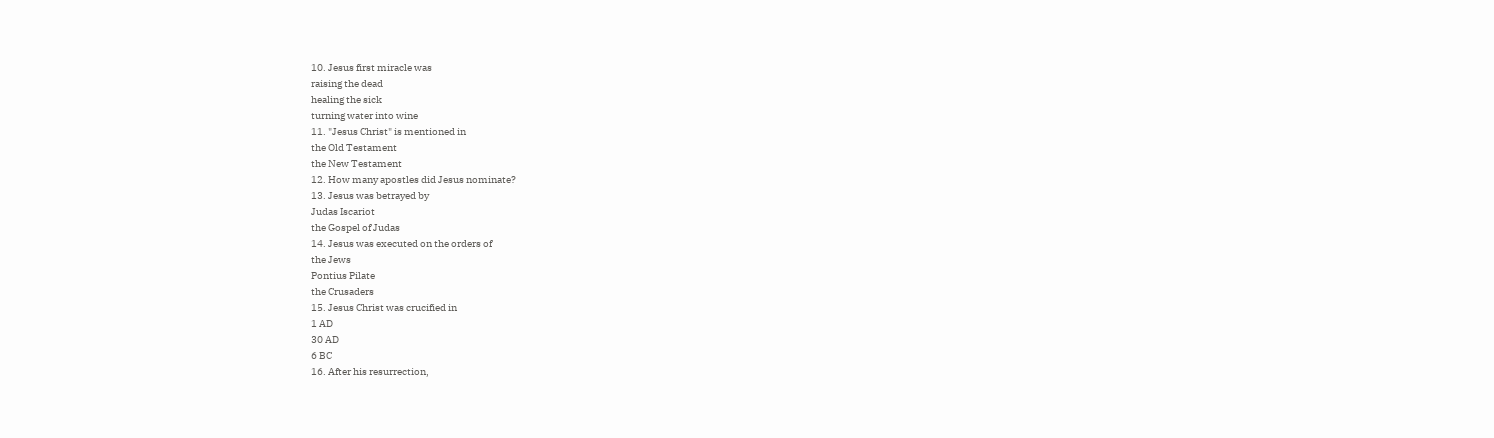10. Jesus first miracle was
raising the dead
healing the sick
turning water into wine
11. "Jesus Christ" is mentioned in
the Old Testament
the New Testament
12. How many apostles did Jesus nominate?
13. Jesus was betrayed by
Judas Iscariot
the Gospel of Judas
14. Jesus was executed on the orders of
the Jews
Pontius Pilate
the Crusaders
15. Jesus Christ was crucified in
1 AD
30 AD
6 BC
16. After his resurrection,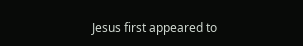Jesus first appeared to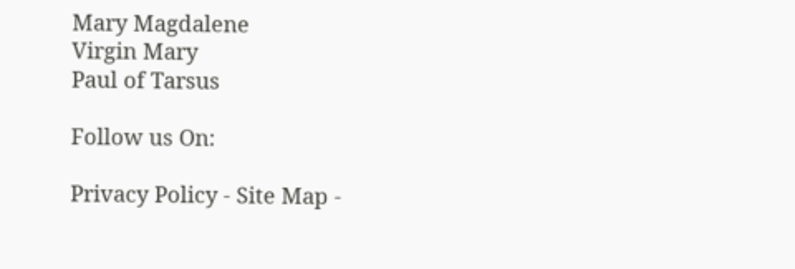Mary Magdalene
Virgin Mary
Paul of Tarsus

Follow us On:

Privacy Policy - Site Map -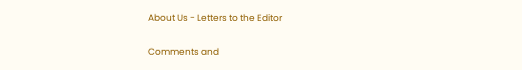About Us - Letters to the Editor

Comments and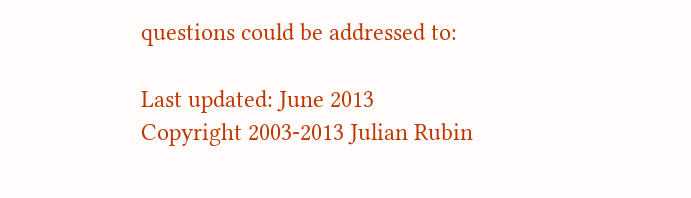questions could be addressed to:

Last updated: June 2013
Copyright 2003-2013 Julian Rubin